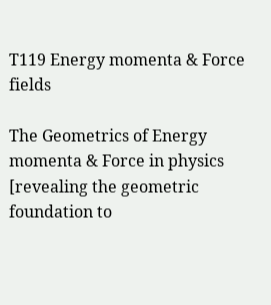T119 Energy momenta & Force fields

The Geometrics of Energy momenta & Force in physics
[revealing the geometric foundation to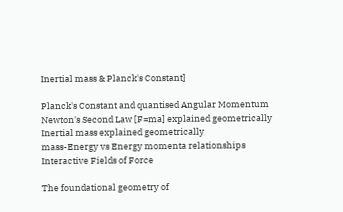Inertial mass & Planck's Constant]

Planck's Constant and quantised Angular Momentum
Newton's Second Law [F=ma] explained geometrically
Inertial mass explained geometrically
mass-Energy vs Energy momenta relationships
Interactive Fields of Force

The foundational geometry of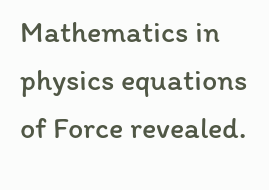Mathematics in physics equations of Force revealed.